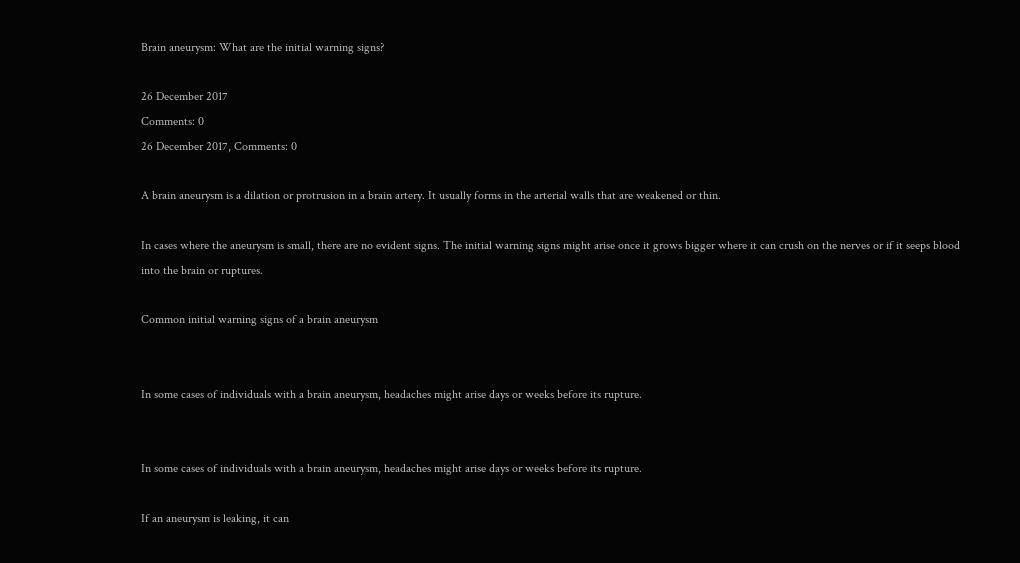Brain aneurysm: What are the initial warning signs?

26 December 2017
Comments: 0
26 December 2017, Comments: 0

A brain aneurysm is a dilation or protrusion in a brain artery. It usually forms in the arterial walls that are weakened or thin.

In cases where the aneurysm is small, there are no evident signs. The initial warning signs might arise once it grows bigger where it can crush on the nerves or if it seeps blood into the brain or ruptures.

Common initial warning signs of a brain aneurysm


In some cases of individuals with a brain aneurysm, headaches might arise days or weeks before its rupture.


In some cases of individuals with a brain aneurysm, headaches might arise days or weeks before its rupture.

If an aneurysm is leaking, it can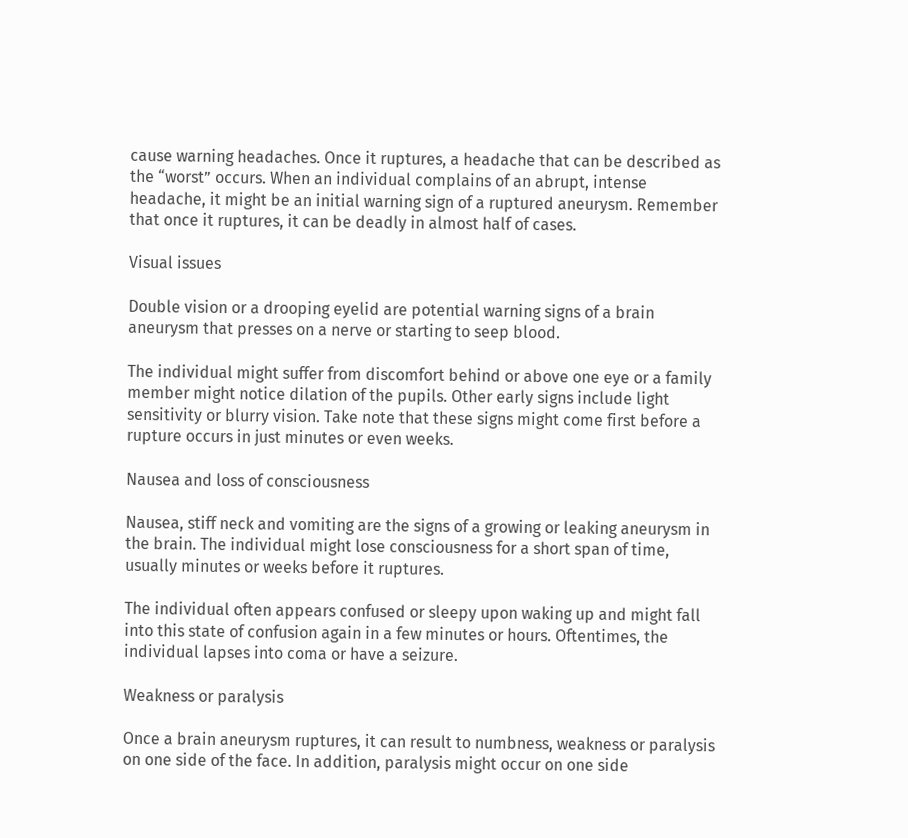cause warning headaches. Once it ruptures, a headache that can be described as the “worst” occurs. When an individual complains of an abrupt, intense headache, it might be an initial warning sign of a ruptured aneurysm. Remember that once it ruptures, it can be deadly in almost half of cases.

Visual issues

Double vision or a drooping eyelid are potential warning signs of a brain aneurysm that presses on a nerve or starting to seep blood.

The individual might suffer from discomfort behind or above one eye or a family member might notice dilation of the pupils. Other early signs include light sensitivity or blurry vision. Take note that these signs might come first before a rupture occurs in just minutes or even weeks.

Nausea and loss of consciousness

Nausea, stiff neck and vomiting are the signs of a growing or leaking aneurysm in the brain. The individual might lose consciousness for a short span of time, usually minutes or weeks before it ruptures.

The individual often appears confused or sleepy upon waking up and might fall into this state of confusion again in a few minutes or hours. Oftentimes, the individual lapses into coma or have a seizure.

Weakness or paralysis

Once a brain aneurysm ruptures, it can result to numbness, weakness or paralysis on one side of the face. In addition, paralysis might occur on one side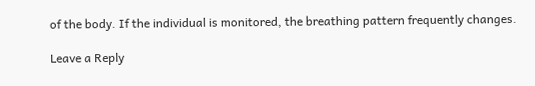of the body. If the individual is monitored, the breathing pattern frequently changes.

Leave a Reply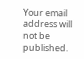Your email address will not be published.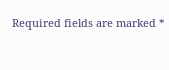Required fields are marked *